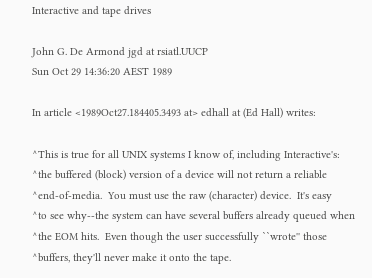Interactive and tape drives

John G. De Armond jgd at rsiatl.UUCP
Sun Oct 29 14:36:20 AEST 1989

In article <1989Oct27.184405.3493 at> edhall at (Ed Hall) writes:

^This is true for all UNIX systems I know of, including Interactive's:
^the buffered (block) version of a device will not return a reliable
^end-of-media.  You must use the raw (character) device.  It's easy
^to see why--the system can have several buffers already queued when
^the EOM hits.  Even though the user successfully ``wrote'' those
^buffers, they'll never make it onto the tape.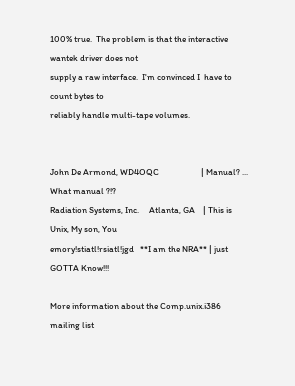100% true.  The problem is that the interactive wantek driver does not
supply a raw interface.  I'm convinced I  have to count bytes to
reliably handle multi-tape volumes.


John De Armond, WD4OQC                     | Manual? ... What manual ?!?
Radiation Systems, Inc.     Atlanta, GA    | This is Unix, My son, You
emory!stiatl!rsiatl!jgd   **I am the NRA** | just GOTTA Know!!!

More information about the Comp.unix.i386 mailing list